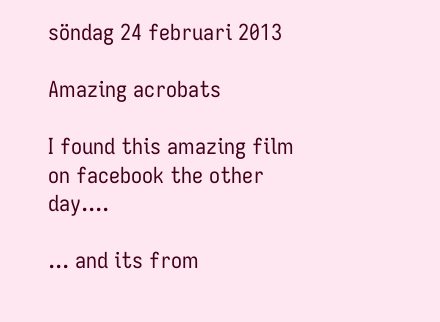söndag 24 februari 2013

Amazing acrobats

I found this amazing film on facebook the other day....

... and its from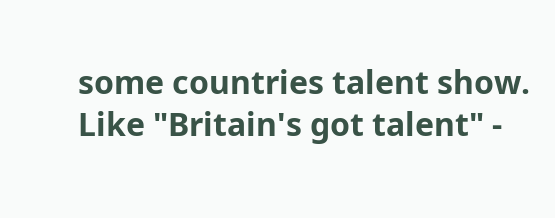some countries talent show. Like "Britain's got talent" -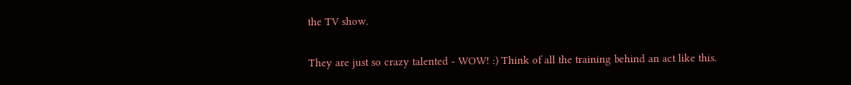the TV show.

They are just so crazy talented - WOW! :) Think of all the training behind an act like this.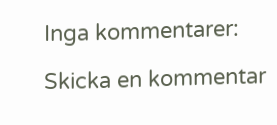Inga kommentarer:

Skicka en kommentar